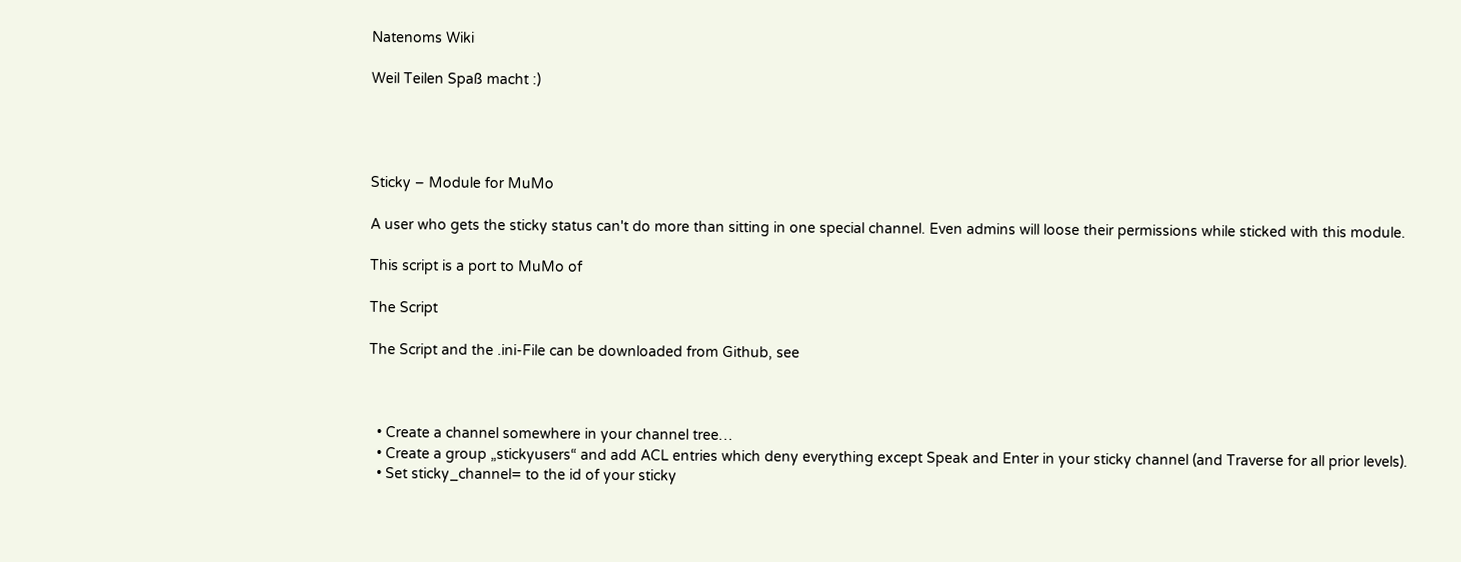Natenoms Wiki

Weil Teilen Spaß macht :)




Sticky – Module for MuMo

A user who gets the sticky status can't do more than sitting in one special channel. Even admins will loose their permissions while sticked with this module.

This script is a port to MuMo of

The Script

The Script and the .ini-File can be downloaded from Github, see



  • Create a channel somewhere in your channel tree…
  • Create a group „stickyusers“ and add ACL entries which deny everything except Speak and Enter in your sticky channel (and Traverse for all prior levels).
  • Set sticky_channel= to the id of your sticky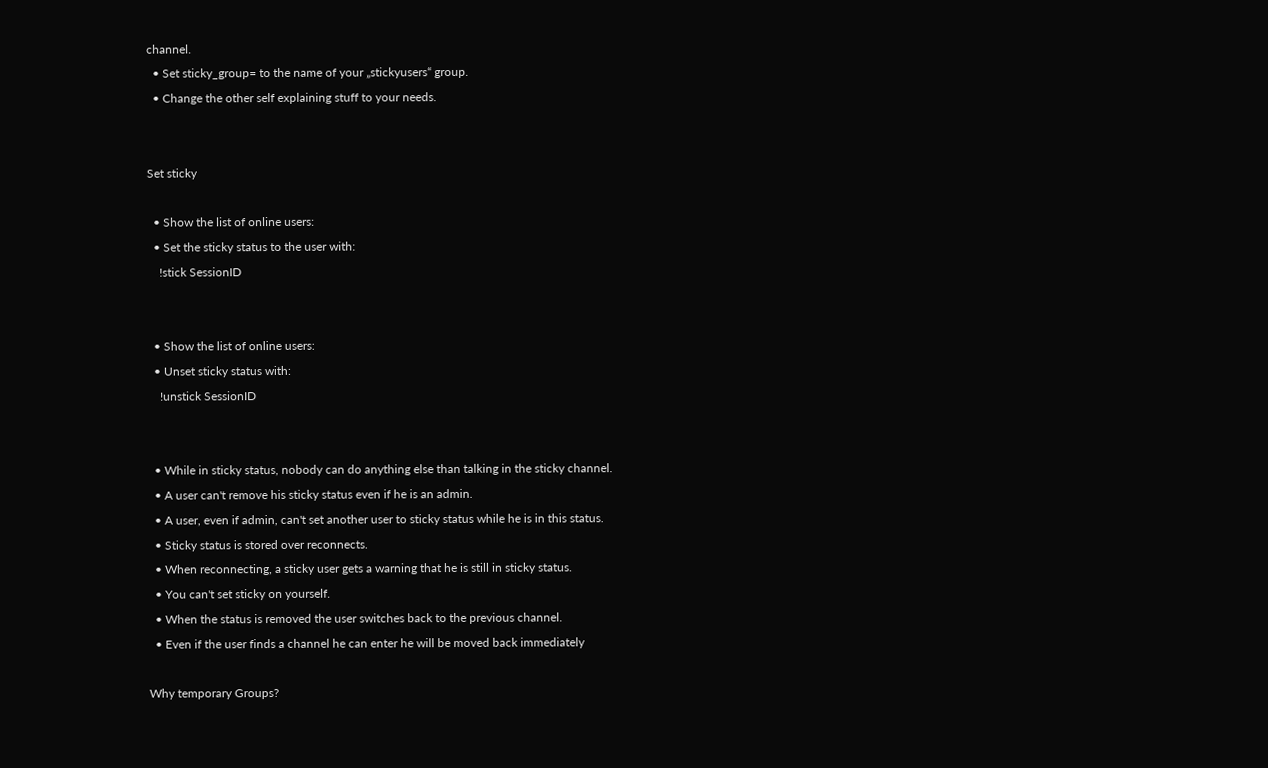channel.
  • Set sticky_group= to the name of your „stickyusers“ group.
  • Change the other self explaining stuff to your needs.


Set sticky

  • Show the list of online users:
  • Set the sticky status to the user with:
    !stick SessionID


  • Show the list of online users:
  • Unset sticky status with:
    !unstick SessionID


  • While in sticky status, nobody can do anything else than talking in the sticky channel.
  • A user can't remove his sticky status even if he is an admin.
  • A user, even if admin, can't set another user to sticky status while he is in this status.
  • Sticky status is stored over reconnects.
  • When reconnecting, a sticky user gets a warning that he is still in sticky status.
  • You can't set sticky on yourself.
  • When the status is removed the user switches back to the previous channel.
  • Even if the user finds a channel he can enter he will be moved back immediately

Why temporary Groups?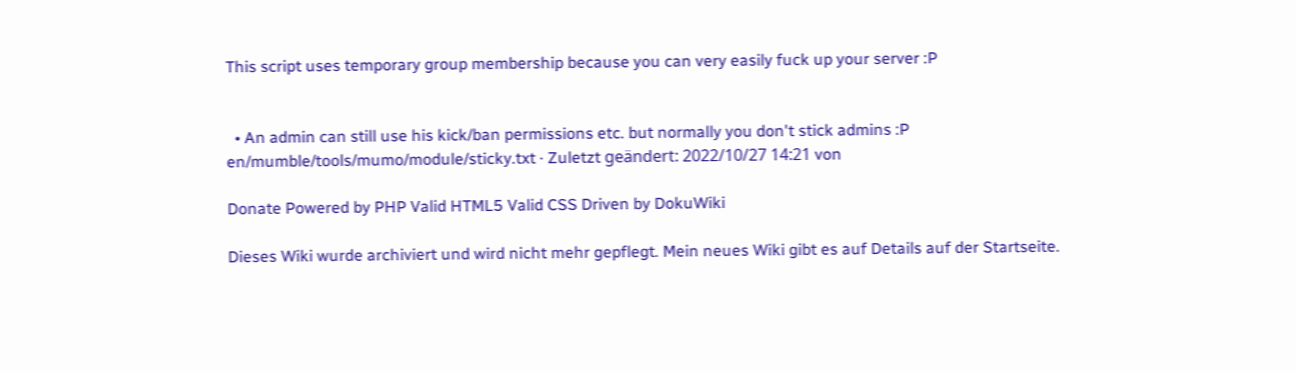This script uses temporary group membership because you can very easily fuck up your server :P


  • An admin can still use his kick/ban permissions etc. but normally you don't stick admins :P
en/mumble/tools/mumo/module/sticky.txt · Zuletzt geändert: 2022/10/27 14:21 von

Donate Powered by PHP Valid HTML5 Valid CSS Driven by DokuWiki

Dieses Wiki wurde archiviert und wird nicht mehr gepflegt. Mein neues Wiki gibt es auf Details auf der Startseite.